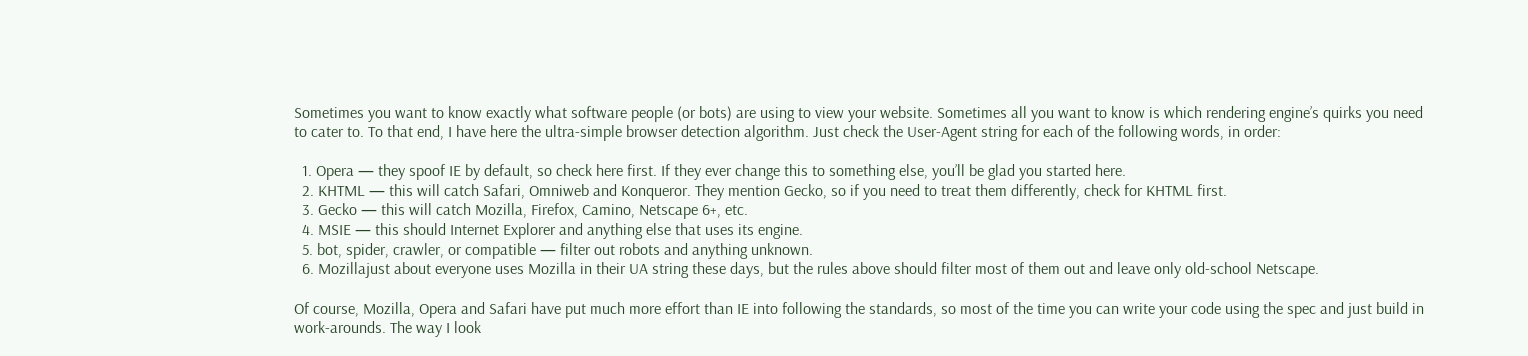Sometimes you want to know exactly what software people (or bots) are using to view your website. Sometimes all you want to know is which rendering engine’s quirks you need to cater to. To that end, I have here the ultra-simple browser detection algorithm. Just check the User-Agent string for each of the following words, in order:

  1. Opera — they spoof IE by default, so check here first. If they ever change this to something else, you’ll be glad you started here.
  2. KHTML — this will catch Safari, Omniweb and Konqueror. They mention Gecko, so if you need to treat them differently, check for KHTML first.
  3. Gecko — this will catch Mozilla, Firefox, Camino, Netscape 6+, etc.
  4. MSIE — this should Internet Explorer and anything else that uses its engine.
  5. bot, spider, crawler, or compatible — filter out robots and anything unknown.
  6. Mozillajust about everyone uses Mozilla in their UA string these days, but the rules above should filter most of them out and leave only old-school Netscape.

Of course, Mozilla, Opera and Safari have put much more effort than IE into following the standards, so most of the time you can write your code using the spec and just build in work-arounds. The way I look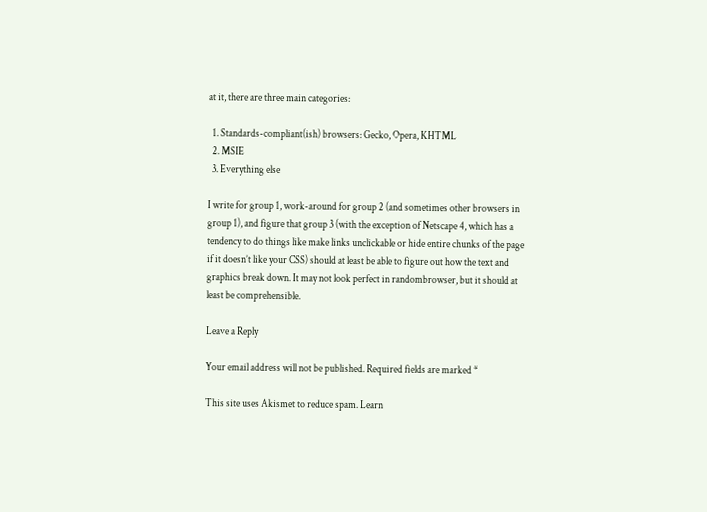at it, there are three main categories:

  1. Standards-compliant(ish) browsers: Gecko, Opera, KHTML
  2. MSIE
  3. Everything else

I write for group 1, work-around for group 2 (and sometimes other browsers in group 1), and figure that group 3 (with the exception of Netscape 4, which has a tendency to do things like make links unclickable or hide entire chunks of the page if it doesn’t like your CSS) should at least be able to figure out how the text and graphics break down. It may not look perfect in randombrowser, but it should at least be comprehensible.

Leave a Reply

Your email address will not be published. Required fields are marked *

This site uses Akismet to reduce spam. Learn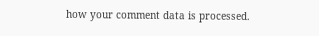how your comment data is processed.